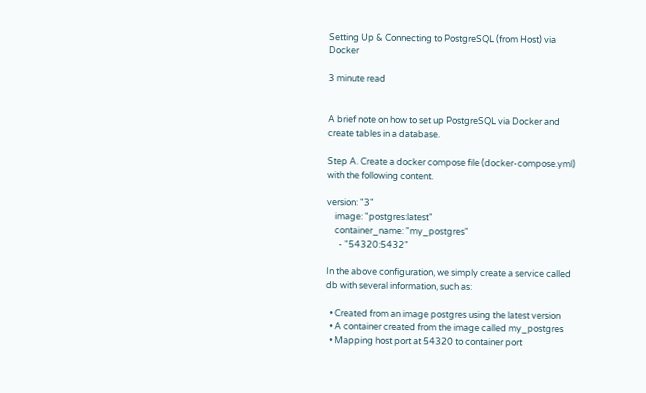Setting Up & Connecting to PostgreSQL (from Host) via Docker

3 minute read


A brief note on how to set up PostgreSQL via Docker and create tables in a database.

Step A. Create a docker compose file (docker-compose.yml) with the following content.

version: "3"
    image: "postgres:latest"
    container_name: "my_postgres"
      - "54320:5432"

In the above configuration, we simply create a service called db with several information, such as:

  • Created from an image postgres using the latest version
  • A container created from the image called my_postgres
  • Mapping host port at 54320 to container port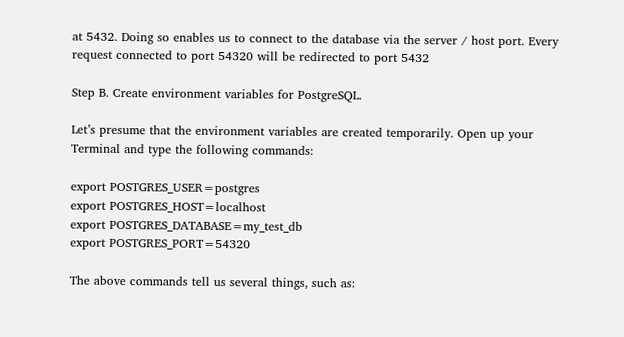at 5432. Doing so enables us to connect to the database via the server / host port. Every request connected to port 54320 will be redirected to port 5432

Step B. Create environment variables for PostgreSQL.

Let’s presume that the environment variables are created temporarily. Open up your Terminal and type the following commands:

export POSTGRES_USER=postgres
export POSTGRES_HOST=localhost
export POSTGRES_DATABASE=my_test_db
export POSTGRES_PORT=54320

The above commands tell us several things, such as: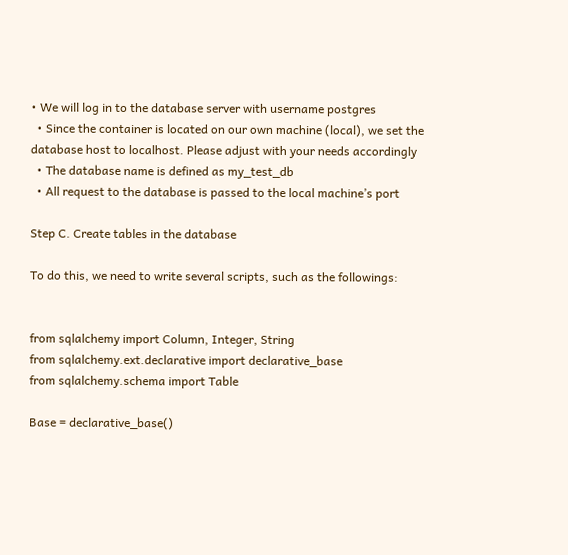• We will log in to the database server with username postgres
  • Since the container is located on our own machine (local), we set the database host to localhost. Please adjust with your needs accordingly
  • The database name is defined as my_test_db
  • All request to the database is passed to the local machine’s port

Step C. Create tables in the database

To do this, we need to write several scripts, such as the followings:


from sqlalchemy import Column, Integer, String
from sqlalchemy.ext.declarative import declarative_base
from sqlalchemy.schema import Table

Base = declarative_base()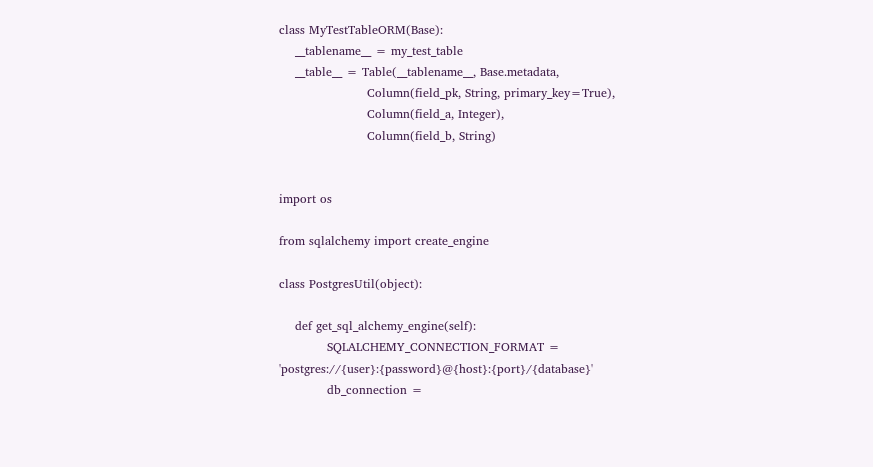class MyTestTableORM(Base):
    __tablename__ = my_test_table
    __table__ = Table(__tablename__, Base.metadata,
                      Column(field_pk, String, primary_key=True),
                      Column(field_a, Integer),
                      Column(field_b, String)


import os

from sqlalchemy import create_engine

class PostgresUtil(object):

    def get_sql_alchemy_engine(self):
            SQLALCHEMY_CONNECTION_FORMAT = 'postgres://{user}:{password}@{host}:{port}/{database}'
            db_connection =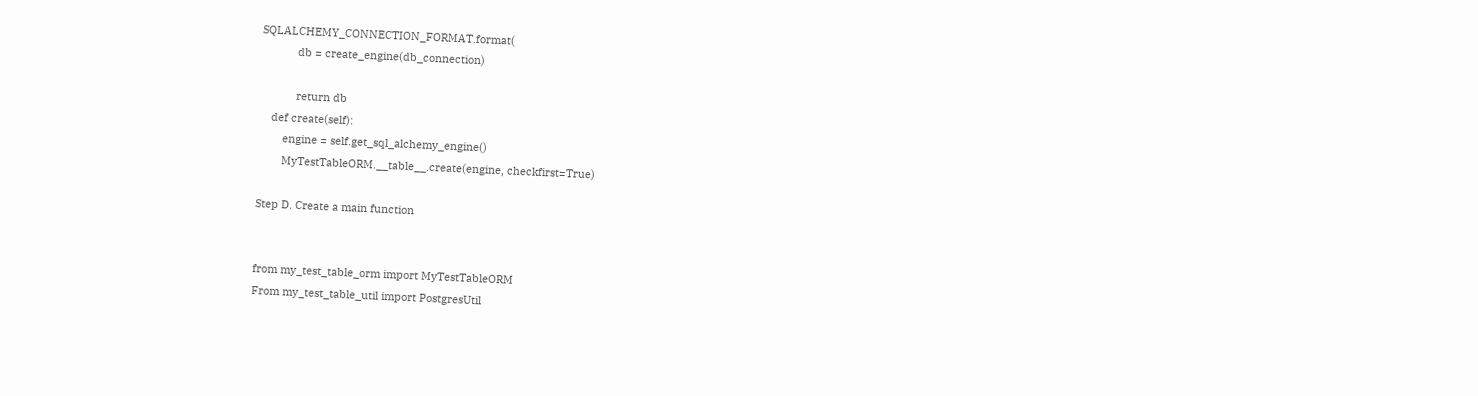SQLALCHEMY_CONNECTION_FORMAT.format(
            db = create_engine(db_connection)

            return db
    def create(self):
        engine = self.get_sql_alchemy_engine()
        MyTestTableORM.__table__.create(engine, checkfirst=True)

Step D. Create a main function


from my_test_table_orm import MyTestTableORM
From my_test_table_util import PostgresUtil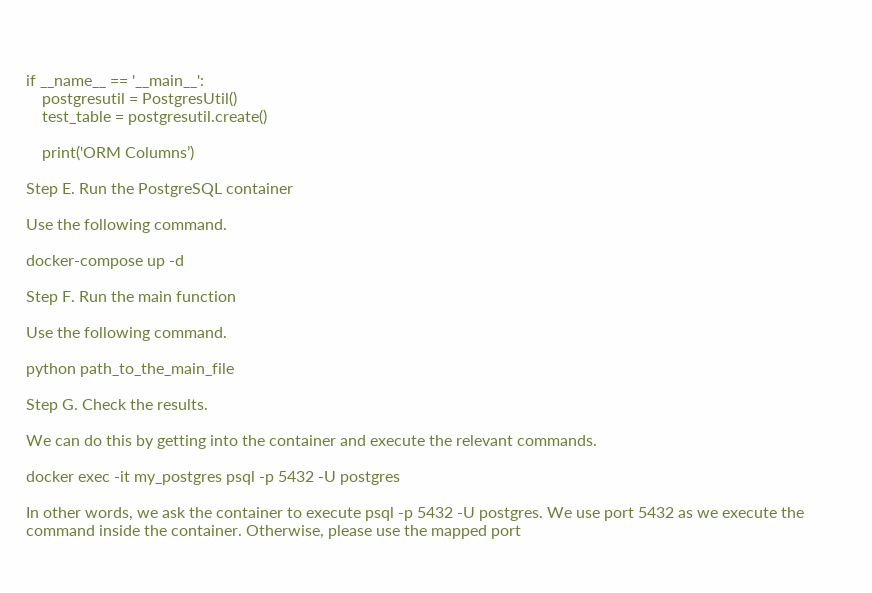if __name__ == '__main__':
    postgresutil = PostgresUtil()
    test_table = postgresutil.create()

    print('ORM Columns’)

Step E. Run the PostgreSQL container

Use the following command.

docker-compose up -d

Step F. Run the main function

Use the following command.

python path_to_the_main_file

Step G. Check the results.

We can do this by getting into the container and execute the relevant commands.

docker exec -it my_postgres psql -p 5432 -U postgres

In other words, we ask the container to execute psql -p 5432 -U postgres. We use port 5432 as we execute the command inside the container. Otherwise, please use the mapped port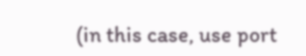(in this case, use port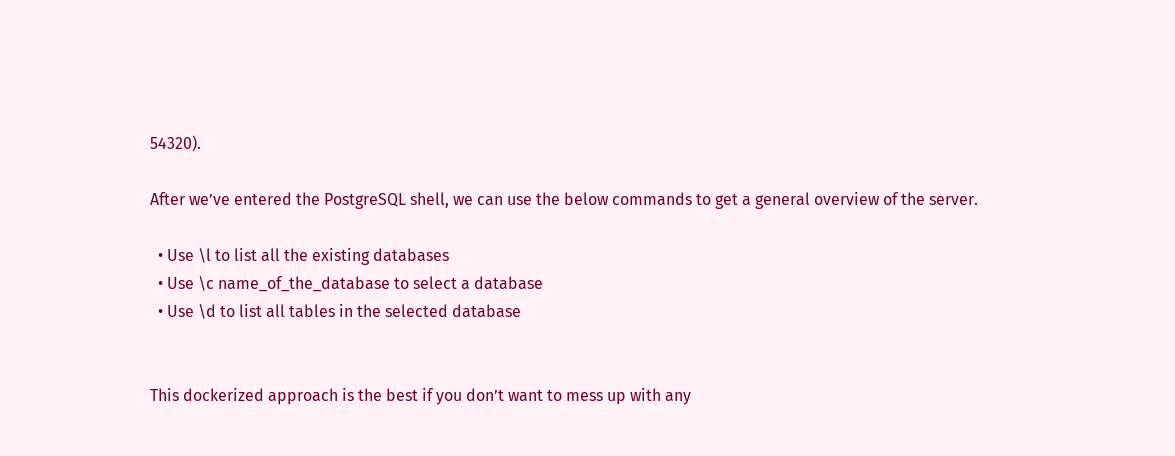54320).

After we’ve entered the PostgreSQL shell, we can use the below commands to get a general overview of the server.

  • Use \l to list all the existing databases
  • Use \c name_of_the_database to select a database
  • Use \d to list all tables in the selected database


This dockerized approach is the best if you don’t want to mess up with any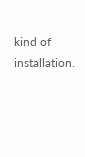kind of installation.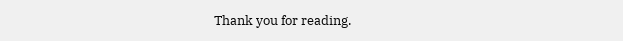Thank you for reading.